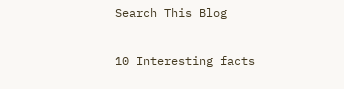Search This Blog

10 Interesting facts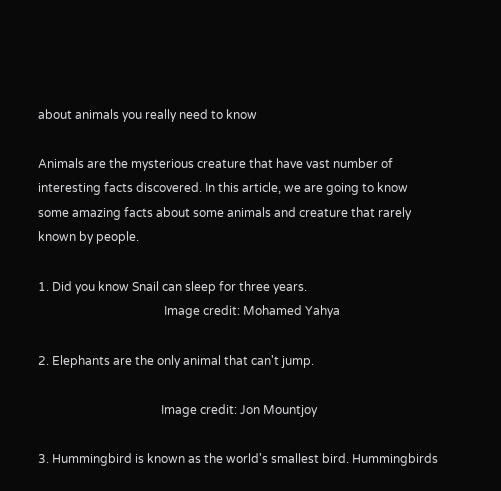about animals you really need to know

Animals are the mysterious creature that have vast number of interesting facts discovered. In this article, we are going to know some amazing facts about some animals and creature that rarely known by people.

1. Did you know Snail can sleep for three years.
                                          Image credit: Mohamed Yahya

2. Elephants are the only animal that can't jump.

                                         Image credit: Jon Mountjoy

3. Hummingbird is known as the world's smallest bird. Hummingbirds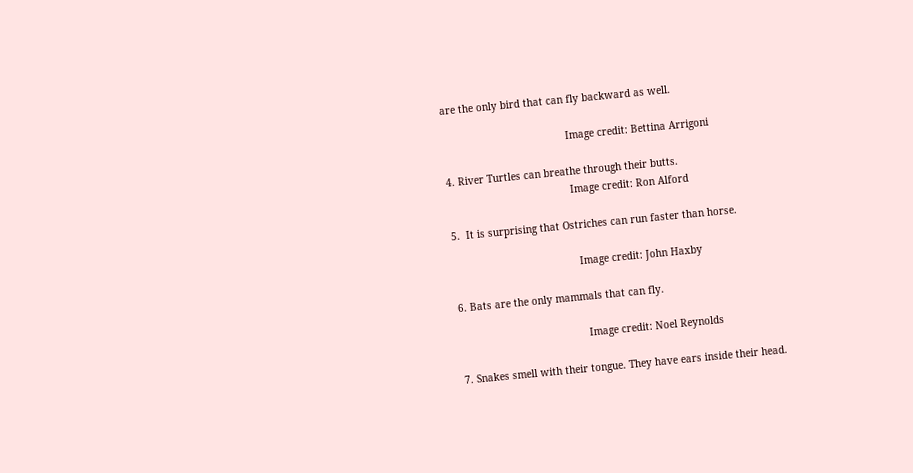are the only bird that can fly backward as well.

                                         Image credit: Bettina Arrigoni

4. River Turtles can breathe through their butts.
                                         Image credit: Ron Alford

5.  It is surprising that Ostriches can run faster than horse.

                                          Image credit: John Haxby

6. Bats are the only mammals that can fly.

                                           Image credit: Noel Reynolds

7. Snakes smell with their tongue. They have ears inside their head.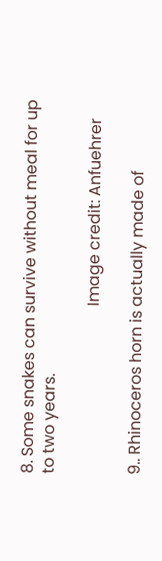8. Some snakes can survive without meal for up to two years.

                                          Image credit: Anfuehrer

9.. Rhinoceros horn is actually made of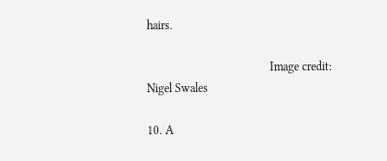hairs.

                                         Image credit: Nigel Swales

10. A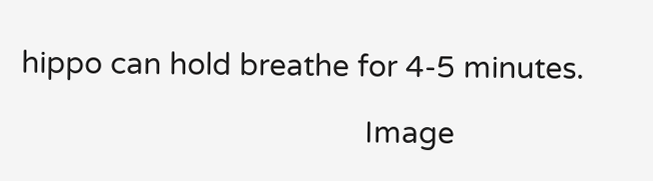hippo can hold breathe for 4-5 minutes.

                                           Image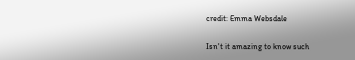credit: Emma Websdale

Isn't it amazing to know such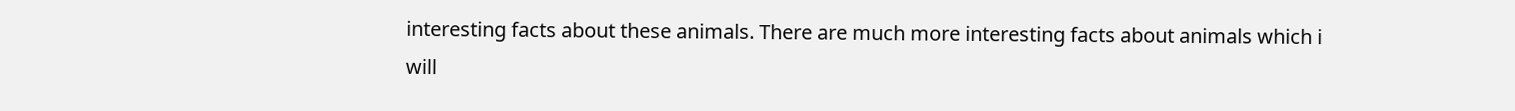interesting facts about these animals. There are much more interesting facts about animals which i will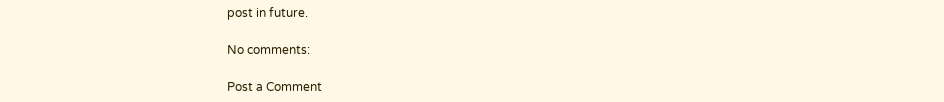post in future.

No comments:

Post a Comment